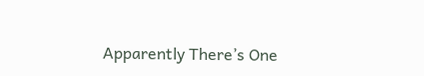Apparently There’s One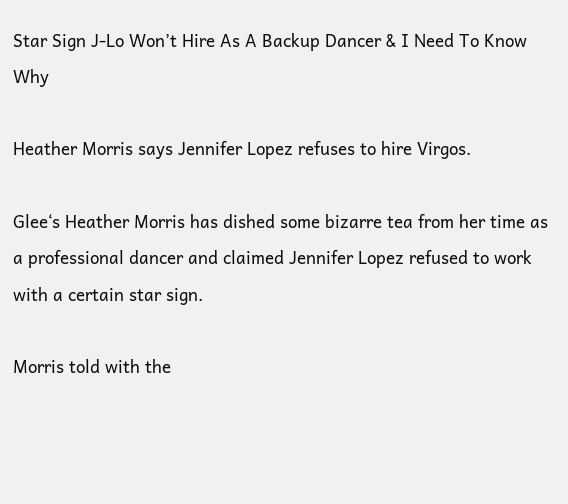Star Sign J-Lo Won’t Hire As A Backup Dancer & I Need To Know Why

Heather Morris says Jennifer Lopez refuses to hire Virgos.

Glee‘s Heather Morris has dished some bizarre tea from her time as a professional dancer and claimed Jennifer Lopez refused to work with a certain star sign.

Morris told with the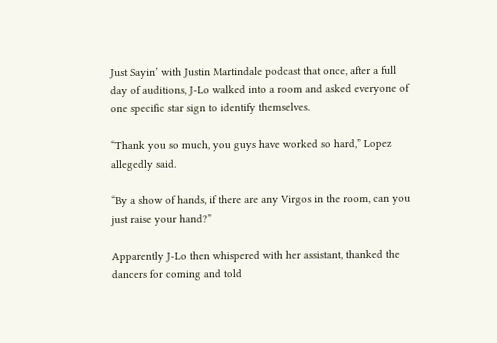Just Sayin’ with Justin Martindale podcast that once, after a full day of auditions, J-Lo walked into a room and asked everyone of one specific star sign to identify themselves.

“Thank you so much, you guys have worked so hard,” Lopez allegedly said.

“By a show of hands, if there are any Virgos in the room, can you just raise your hand?”

Apparently J-Lo then whispered with her assistant, thanked the dancers for coming and told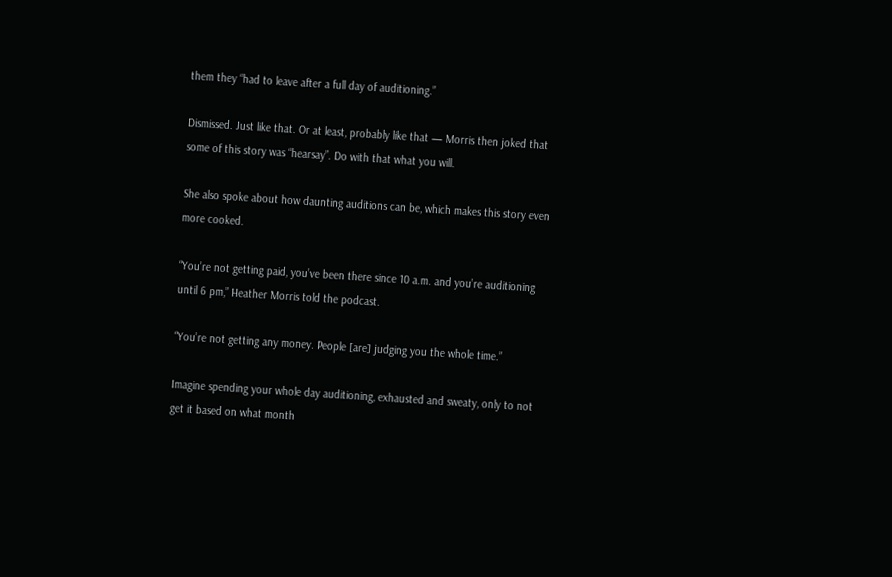them they “had to leave after a full day of auditioning.”

Dismissed. Just like that. Or at least, probably like that — Morris then joked that some of this story was “hearsay”. Do with that what you will.

She also spoke about how daunting auditions can be, which makes this story even more cooked.

“You’re not getting paid, you’ve been there since 10 a.m. and you’re auditioning until 6 pm,” Heather Morris told the podcast.

“You’re not getting any money. People [are] judging you the whole time.”

Imagine spending your whole day auditioning, exhausted and sweaty, only to not get it based on what month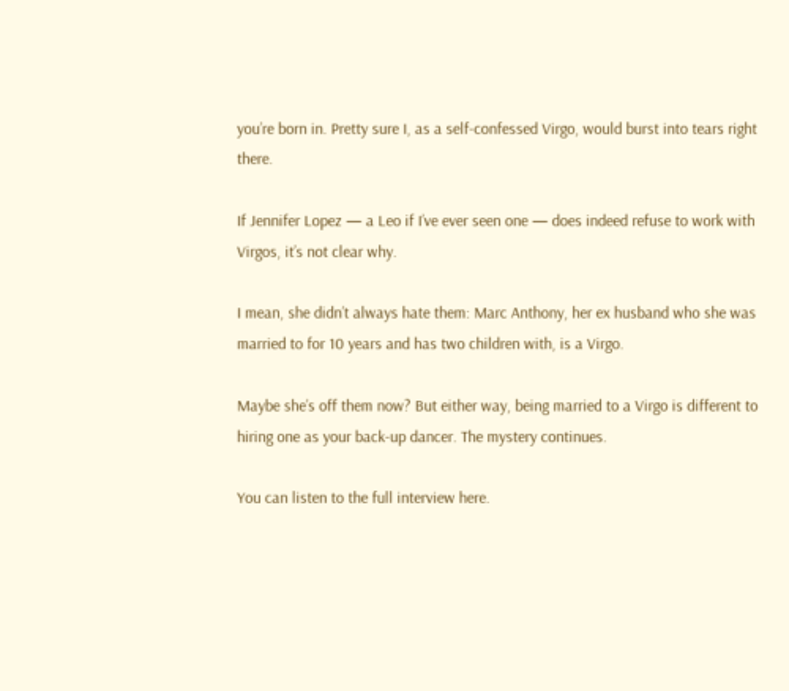you’re born in. Pretty sure I, as a self-confessed Virgo, would burst into tears right there.

If Jennifer Lopez — a Leo if I’ve ever seen one — does indeed refuse to work with Virgos, it’s not clear why.

I mean, she didn’t always hate them: Marc Anthony, her ex husband who she was married to for 10 years and has two children with, is a Virgo.

Maybe she’s off them now? But either way, being married to a Virgo is different to hiring one as your back-up dancer. The mystery continues.

You can listen to the full interview here.